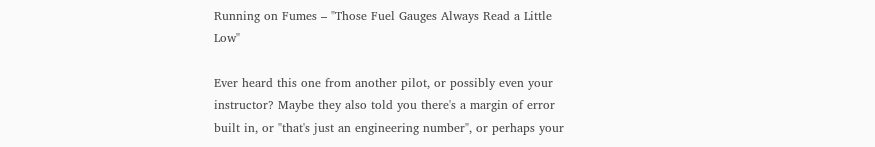Running on Fumes – "Those Fuel Gauges Always Read a Little Low"

Ever heard this one from another pilot, or possibly even your instructor? Maybe they also told you there's a margin of error built in, or "that's just an engineering number", or perhaps your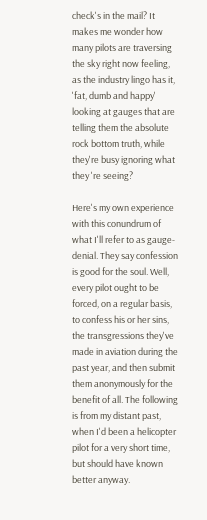check's in the mail? It makes me wonder how many pilots are traversing the sky right now feeling, as the industry lingo has it, 'fat, dumb and happy' looking at gauges that are telling them the absolute rock bottom truth, while they're busy ignoring what they 're seeing?

Here's my own experience with this conundrum of what I'll refer to as gauge-denial. They say confession is good for the soul. Well, every pilot ought to be forced, on a regular basis, to confess his or her sins, the transgressions they've made in aviation during the past year, and then submit them anonymously for the benefit of all. The following is from my distant past, when I'd been a helicopter pilot for a very short time, but should have known better anyway.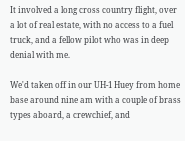It involved a long cross country flight, over a lot of real estate, with no access to a fuel truck, and a fellow pilot who was in deep denial with me.

We'd taken off in our UH-1 Huey from home base around nine am with a couple of brass types aboard, a crewchief, and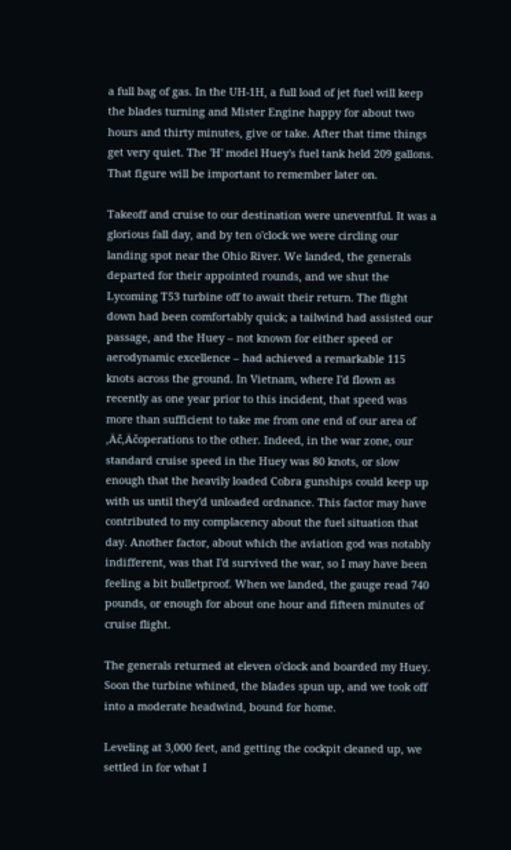a full bag of gas. In the UH-1H, a full load of jet fuel will keep the blades turning and Mister Engine happy for about two hours and thirty minutes, give or take. After that time things get very quiet. The 'H' model Huey's fuel tank held 209 gallons. That figure will be important to remember later on.

Takeoff and cruise to our destination were uneventful. It was a glorious fall day, and by ten o'clock we were circling our landing spot near the Ohio River. We landed, the generals departed for their appointed rounds, and we shut the Lycoming T53 turbine off to await their return. The flight down had been comfortably quick; a tailwind had assisted our passage, and the Huey – not known for either speed or aerodynamic excellence – had achieved a remarkable 115 knots across the ground. In Vietnam, where I'd flown as recently as one year prior to this incident, that speed was more than sufficient to take me from one end of our area of ‚Äč‚Äčoperations to the other. Indeed, in the war zone, our standard cruise speed in the Huey was 80 knots, or slow enough that the heavily loaded Cobra gunships could keep up with us until they'd unloaded ordnance. This factor may have contributed to my complacency about the fuel situation that day. Another factor, about which the aviation god was notably indifferent, was that I'd survived the war, so I may have been feeling a bit bulletproof. When we landed, the gauge read 740 pounds, or enough for about one hour and fifteen minutes of cruise flight.

The generals returned at eleven o'clock and boarded my Huey. Soon the turbine whined, the blades spun up, and we took off into a moderate headwind, bound for home.

Leveling at 3,000 feet, and getting the cockpit cleaned up, we settled in for what I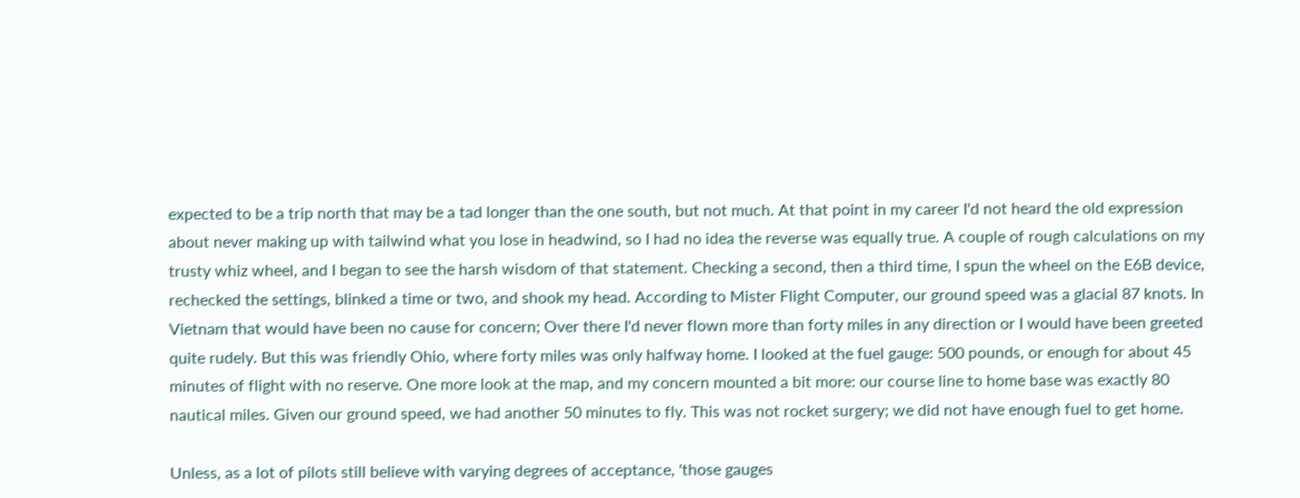expected to be a trip north that may be a tad longer than the one south, but not much. At that point in my career I'd not heard the old expression about never making up with tailwind what you lose in headwind, so I had no idea the reverse was equally true. A couple of rough calculations on my trusty whiz wheel, and I began to see the harsh wisdom of that statement. Checking a second, then a third time, I spun the wheel on the E6B device, rechecked the settings, blinked a time or two, and shook my head. According to Mister Flight Computer, our ground speed was a glacial 87 knots. In Vietnam that would have been no cause for concern; Over there I'd never flown more than forty miles in any direction or I would have been greeted quite rudely. But this was friendly Ohio, where forty miles was only halfway home. I looked at the fuel gauge: 500 pounds, or enough for about 45 minutes of flight with no reserve. One more look at the map, and my concern mounted a bit more: our course line to home base was exactly 80 nautical miles. Given our ground speed, we had another 50 minutes to fly. This was not rocket surgery; we did not have enough fuel to get home.

Unless, as a lot of pilots still believe with varying degrees of acceptance, 'those gauges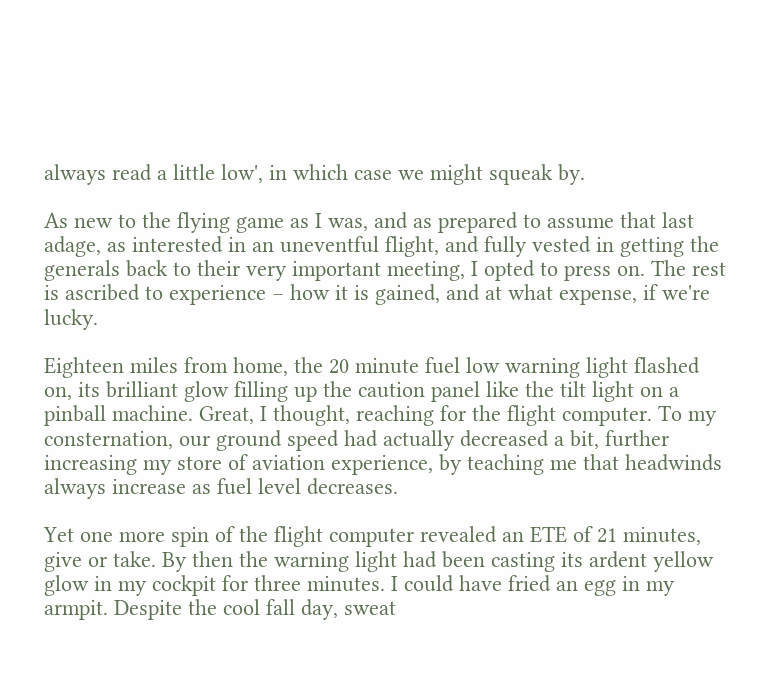always read a little low', in which case we might squeak by.

As new to the flying game as I was, and as prepared to assume that last adage, as interested in an uneventful flight, and fully vested in getting the generals back to their very important meeting, I opted to press on. The rest is ascribed to experience – how it is gained, and at what expense, if we're lucky.

Eighteen miles from home, the 20 minute fuel low warning light flashed on, its brilliant glow filling up the caution panel like the tilt light on a pinball machine. Great, I thought, reaching for the flight computer. To my consternation, our ground speed had actually decreased a bit, further increasing my store of aviation experience, by teaching me that headwinds always increase as fuel level decreases.

Yet one more spin of the flight computer revealed an ETE of 21 minutes, give or take. By then the warning light had been casting its ardent yellow glow in my cockpit for three minutes. I could have fried an egg in my armpit. Despite the cool fall day, sweat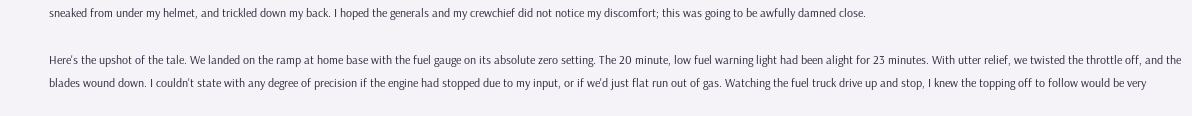sneaked from under my helmet, and trickled down my back. I hoped the generals and my crewchief did not notice my discomfort; this was going to be awfully damned close.

Here's the upshot of the tale. We landed on the ramp at home base with the fuel gauge on its absolute zero setting. The 20 minute, low fuel warning light had been alight for 23 minutes. With utter relief, we twisted the throttle off, and the blades wound down. I couldn't state with any degree of precision if the engine had stopped due to my input, or if we'd just flat run out of gas. Watching the fuel truck drive up and stop, I knew the topping off to follow would be very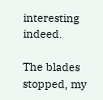interesting indeed.

The blades stopped, my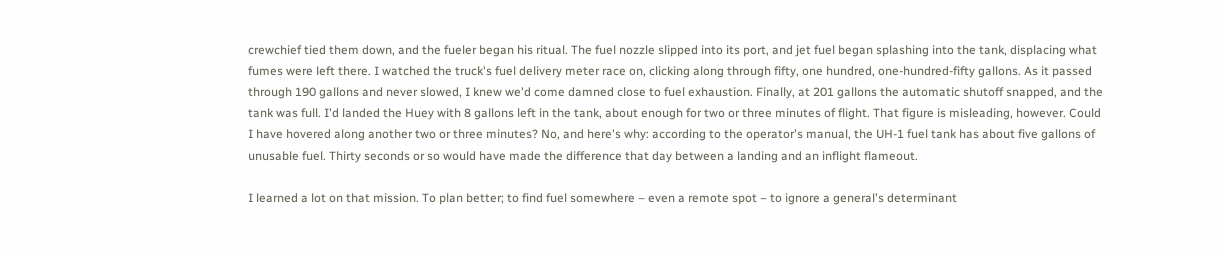crewchief tied them down, and the fueler began his ritual. The fuel nozzle slipped into its port, and jet fuel began splashing into the tank, displacing what fumes were left there. I watched the truck's fuel delivery meter race on, clicking along through fifty, one hundred, one-hundred-fifty gallons. As it passed through 190 gallons and never slowed, I knew we'd come damned close to fuel exhaustion. Finally, at 201 gallons the automatic shutoff snapped, and the tank was full. I'd landed the Huey with 8 gallons left in the tank, about enough for two or three minutes of flight. That figure is misleading, however. Could I have hovered along another two or three minutes? No, and here's why: according to the operator's manual, the UH-1 fuel tank has about five gallons of unusable fuel. Thirty seconds or so would have made the difference that day between a landing and an inflight flameout.

I learned a lot on that mission. To plan better; to find fuel somewhere – even a remote spot – to ignore a general's determinant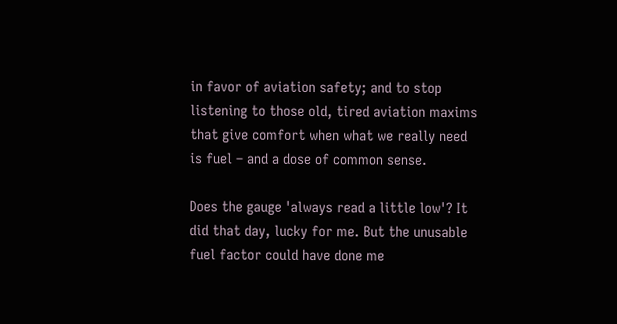in favor of aviation safety; and to stop listening to those old, tired aviation maxims that give comfort when what we really need is fuel – and a dose of common sense.

Does the gauge 'always read a little low'? It did that day, lucky for me. But the unusable fuel factor could have done me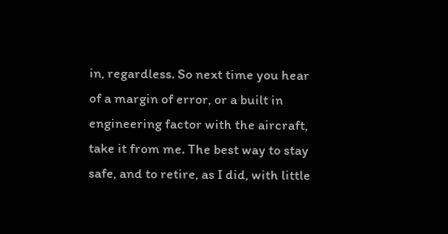in, regardless. So next time you hear of a margin of error, or a built in engineering factor with the aircraft, take it from me. The best way to stay safe, and to retire, as I did, with little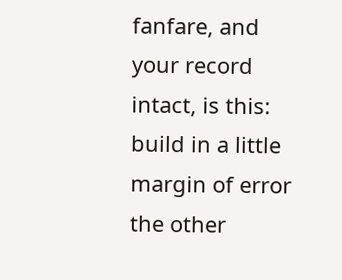fanfare, and your record intact, is this: build in a little margin of error the other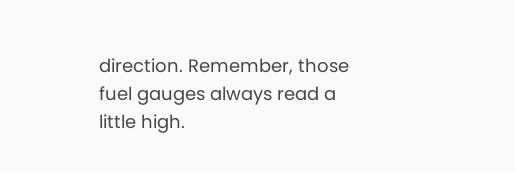direction. Remember, those fuel gauges always read a little high.